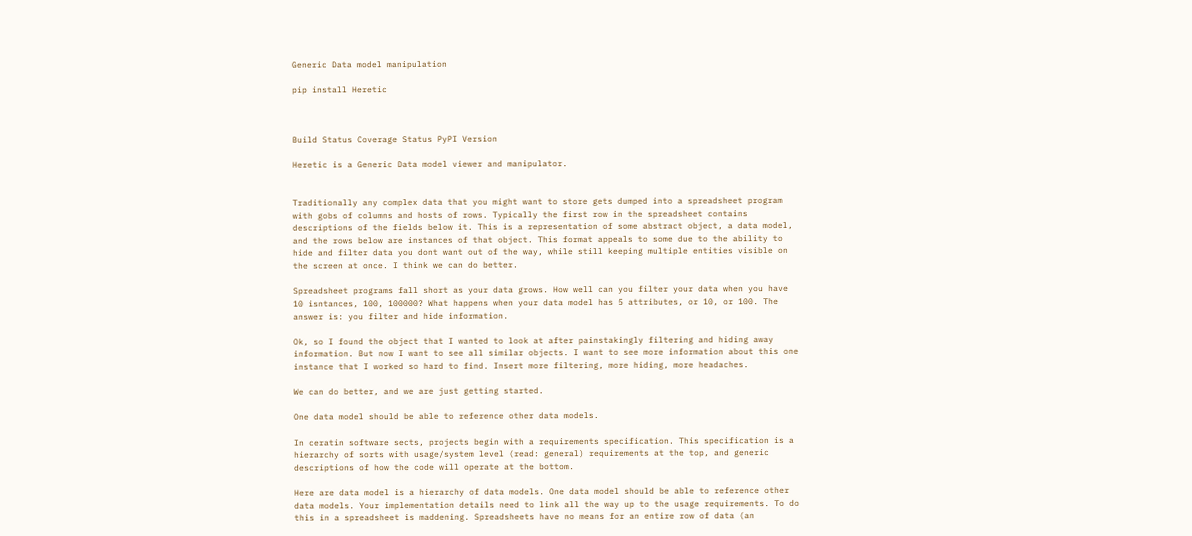Generic Data model manipulation

pip install Heretic



Build Status Coverage Status PyPI Version

Heretic is a Generic Data model viewer and manipulator.


Traditionally any complex data that you might want to store gets dumped into a spreadsheet program with gobs of columns and hosts of rows. Typically the first row in the spreadsheet contains descriptions of the fields below it. This is a representation of some abstract object, a data model, and the rows below are instances of that object. This format appeals to some due to the ability to hide and filter data you dont want out of the way, while still keeping multiple entities visible on the screen at once. I think we can do better.

Spreadsheet programs fall short as your data grows. How well can you filter your data when you have 10 isntances, 100, 100000? What happens when your data model has 5 attributes, or 10, or 100. The answer is: you filter and hide information.

Ok, so I found the object that I wanted to look at after painstakingly filtering and hiding away information. But now I want to see all similar objects. I want to see more information about this one instance that I worked so hard to find. Insert more filtering, more hiding, more headaches.

We can do better, and we are just getting started.

One data model should be able to reference other data models.

In ceratin software sects, projects begin with a requirements specification. This specification is a hierarchy of sorts with usage/system level (read: general) requirements at the top, and generic descriptions of how the code will operate at the bottom.

Here are data model is a hierarchy of data models. One data model should be able to reference other data models. Your implementation details need to link all the way up to the usage requirements. To do this in a spreadsheet is maddening. Spreadsheets have no means for an entire row of data (an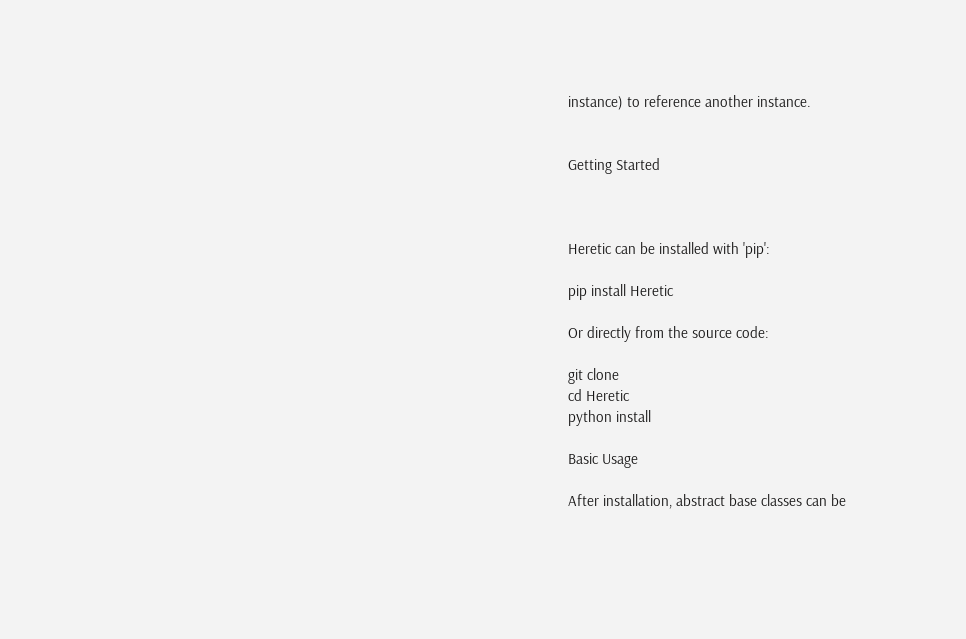instance) to reference another instance.


Getting Started



Heretic can be installed with 'pip':

pip install Heretic

Or directly from the source code:

git clone
cd Heretic
python install

Basic Usage

After installation, abstract base classes can be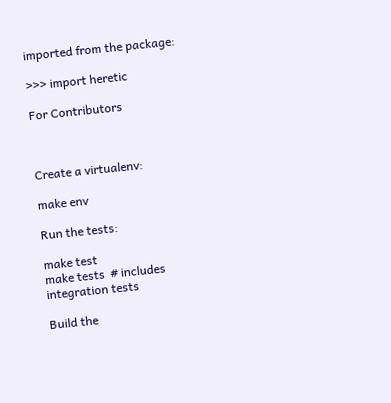imported from the package:

>>> import heretic

For Contributors



Create a virtualenv:

make env

Run the tests:

make test
make tests  # includes integration tests

Build the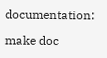documentation:

make doc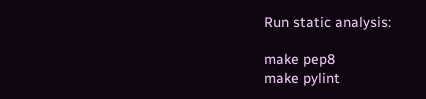Run static analysis:

make pep8
make pylint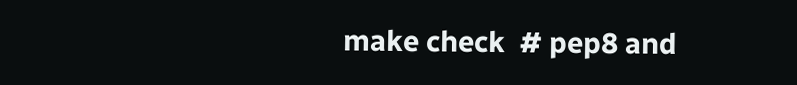make check  # pep8 and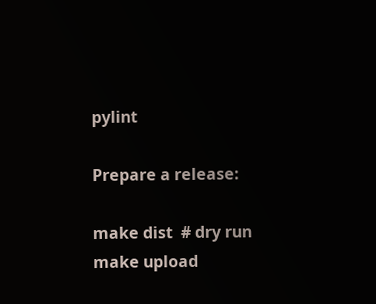pylint

Prepare a release:

make dist  # dry run
make upload